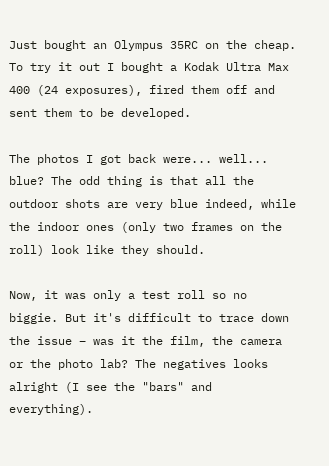Just bought an Olympus 35RC on the cheap. To try it out I bought a Kodak Ultra Max 400 (24 exposures), fired them off and sent them to be developed.

The photos I got back were... well... blue? The odd thing is that all the outdoor shots are very blue indeed, while the indoor ones (only two frames on the roll) look like they should.

Now, it was only a test roll so no biggie. But it's difficult to trace down the issue – was it the film, the camera or the photo lab? The negatives looks alright (I see the "bars" and everything).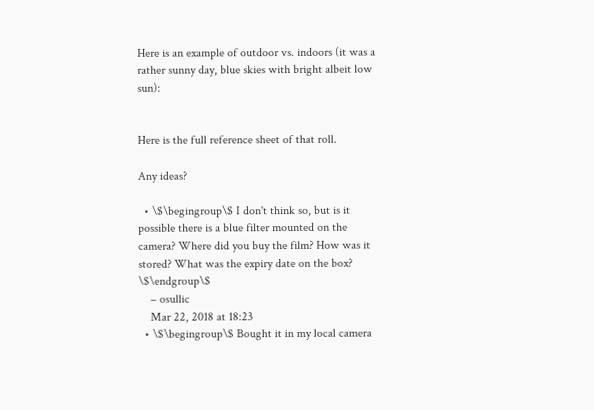Here is an example of outdoor vs. indoors (it was a rather sunny day, blue skies with bright albeit low sun):


Here is the full reference sheet of that roll.

Any ideas?

  • \$\begingroup\$ I don't think so, but is it possible there is a blue filter mounted on the camera? Where did you buy the film? How was it stored? What was the expiry date on the box? \$\endgroup\$
    – osullic
    Mar 22, 2018 at 18:23
  • \$\begingroup\$ Bought it in my local camera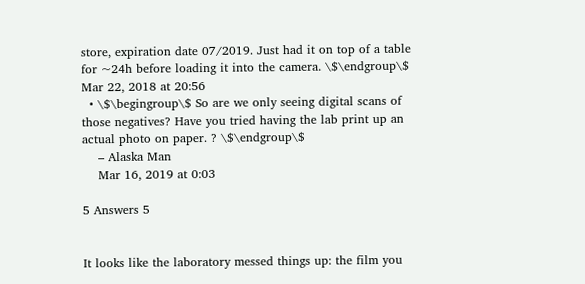store, expiration date 07/2019. Just had it on top of a table for ~24h before loading it into the camera. \$\endgroup\$ Mar 22, 2018 at 20:56
  • \$\begingroup\$ So are we only seeing digital scans of those negatives? Have you tried having the lab print up an actual photo on paper. ? \$\endgroup\$
    – Alaska Man
    Mar 16, 2019 at 0:03

5 Answers 5


It looks like the laboratory messed things up: the film you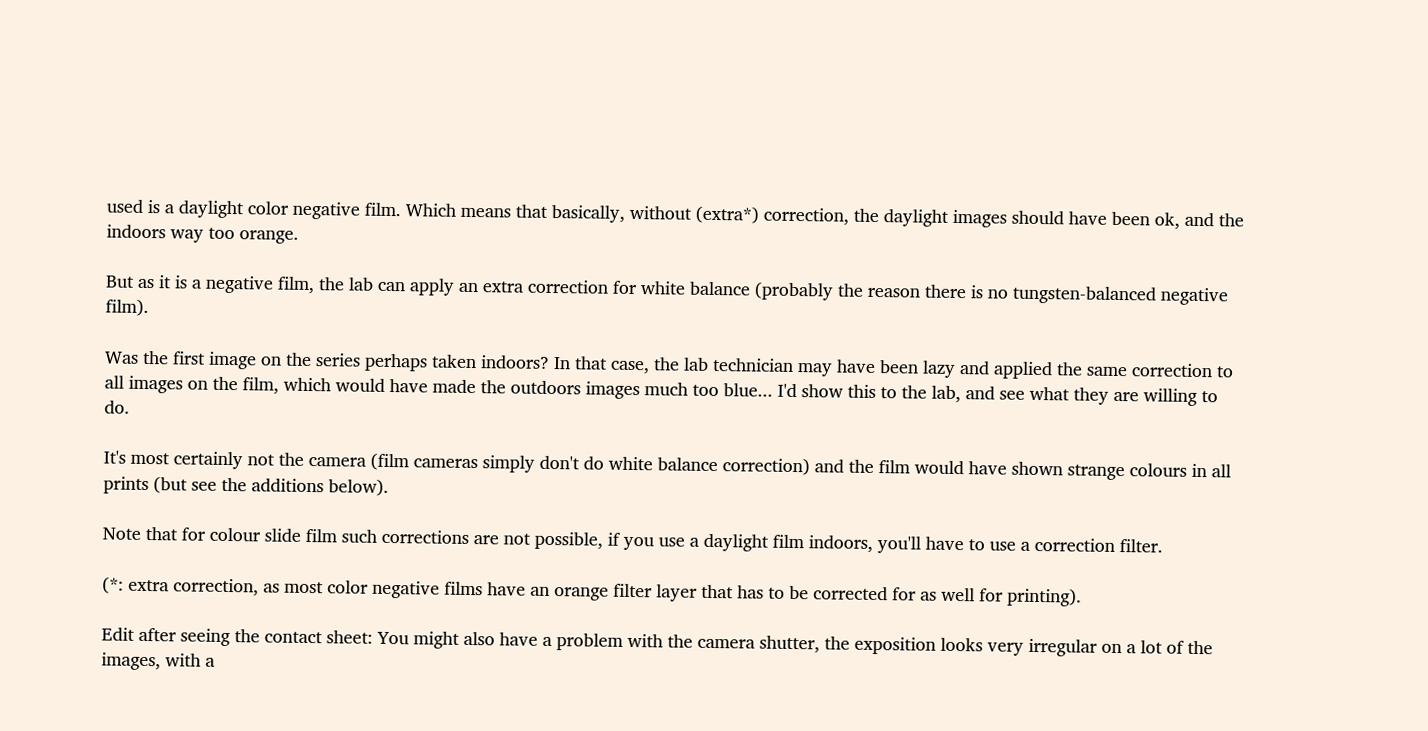used is a daylight color negative film. Which means that basically, without (extra*) correction, the daylight images should have been ok, and the indoors way too orange.

But as it is a negative film, the lab can apply an extra correction for white balance (probably the reason there is no tungsten-balanced negative film).

Was the first image on the series perhaps taken indoors? In that case, the lab technician may have been lazy and applied the same correction to all images on the film, which would have made the outdoors images much too blue... I'd show this to the lab, and see what they are willing to do.

It's most certainly not the camera (film cameras simply don't do white balance correction) and the film would have shown strange colours in all prints (but see the additions below).

Note that for colour slide film such corrections are not possible, if you use a daylight film indoors, you'll have to use a correction filter.

(*: extra correction, as most color negative films have an orange filter layer that has to be corrected for as well for printing).

Edit after seeing the contact sheet: You might also have a problem with the camera shutter, the exposition looks very irregular on a lot of the images, with a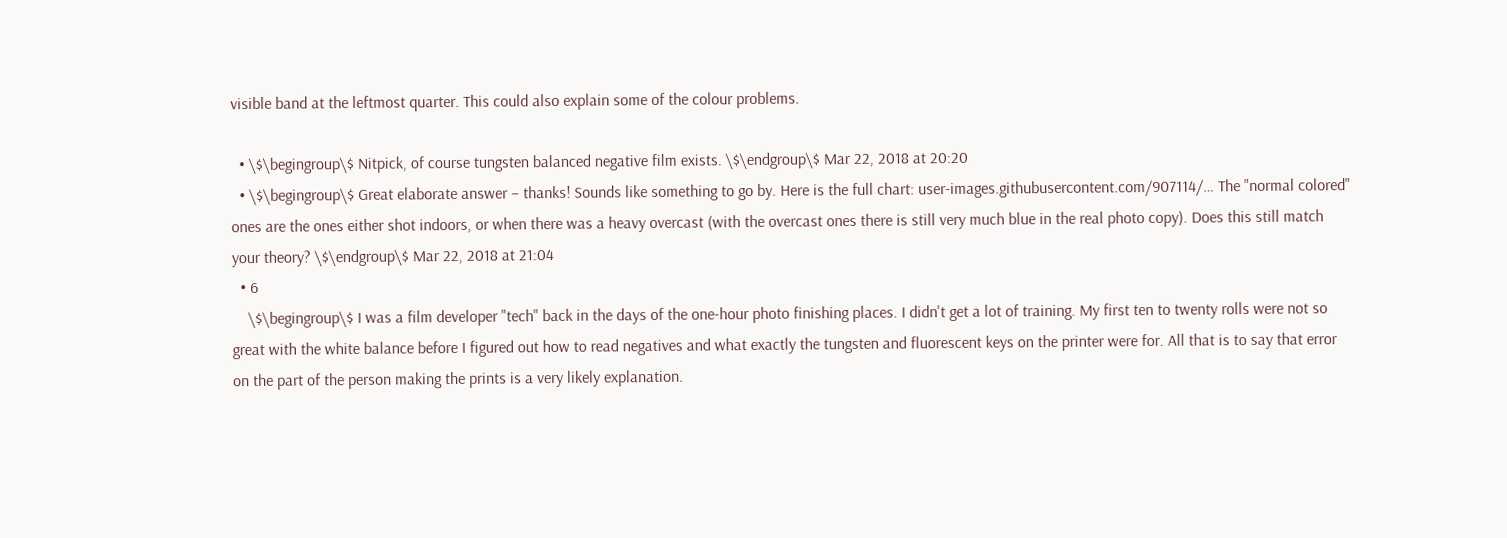visible band at the leftmost quarter. This could also explain some of the colour problems.

  • \$\begingroup\$ Nitpick, of course tungsten balanced negative film exists. \$\endgroup\$ Mar 22, 2018 at 20:20
  • \$\begingroup\$ Great elaborate answer – thanks! Sounds like something to go by. Here is the full chart: user-images.githubusercontent.com/907114/… The "normal colored" ones are the ones either shot indoors, or when there was a heavy overcast (with the overcast ones there is still very much blue in the real photo copy). Does this still match your theory? \$\endgroup\$ Mar 22, 2018 at 21:04
  • 6
    \$\begingroup\$ I was a film developer "tech" back in the days of the one-hour photo finishing places. I didn't get a lot of training. My first ten to twenty rolls were not so great with the white balance before I figured out how to read negatives and what exactly the tungsten and fluorescent keys on the printer were for. All that is to say that error on the part of the person making the prints is a very likely explanation.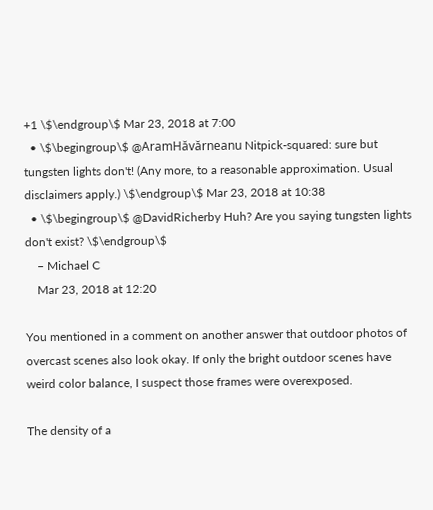+1 \$\endgroup\$ Mar 23, 2018 at 7:00
  • \$\begingroup\$ @AramHăvărneanu Nitpick-squared: sure but tungsten lights don't! (Any more, to a reasonable approximation. Usual disclaimers apply.) \$\endgroup\$ Mar 23, 2018 at 10:38
  • \$\begingroup\$ @DavidRicherby Huh? Are you saying tungsten lights don't exist? \$\endgroup\$
    – Michael C
    Mar 23, 2018 at 12:20

You mentioned in a comment on another answer that outdoor photos of overcast scenes also look okay. If only the bright outdoor scenes have weird color balance, I suspect those frames were overexposed.

The density of a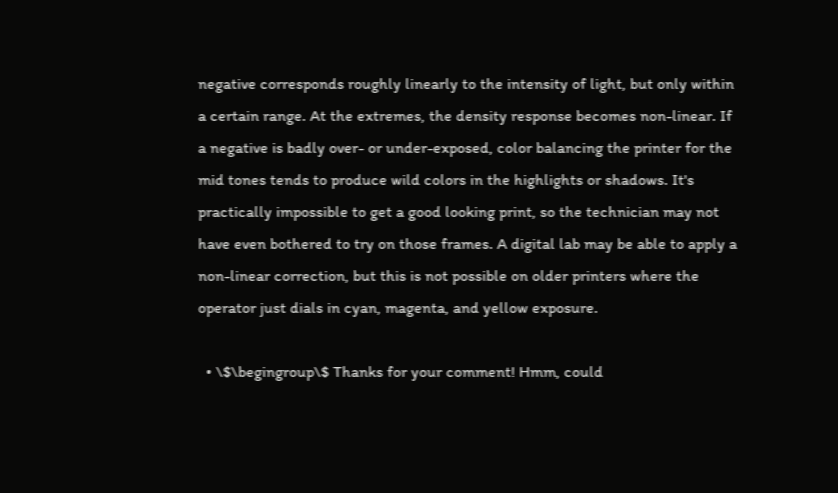negative corresponds roughly linearly to the intensity of light, but only within a certain range. At the extremes, the density response becomes non-linear. If a negative is badly over- or under-exposed, color balancing the printer for the mid tones tends to produce wild colors in the highlights or shadows. It's practically impossible to get a good looking print, so the technician may not have even bothered to try on those frames. A digital lab may be able to apply a non-linear correction, but this is not possible on older printers where the operator just dials in cyan, magenta, and yellow exposure.

  • \$\begingroup\$ Thanks for your comment! Hmm, could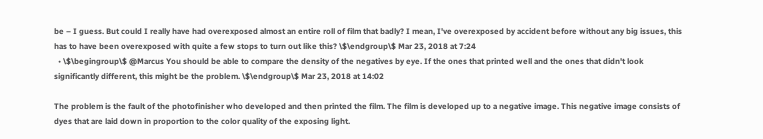be – I guess. But could I really have had overexposed almost an entire roll of film that badly? I mean, I've overexposed by accident before without any big issues, this has to have been overexposed with quite a few stops to turn out like this? \$\endgroup\$ Mar 23, 2018 at 7:24
  • \$\begingroup\$ @Marcus You should be able to compare the density of the negatives by eye. If the ones that printed well and the ones that didn't look significantly different, this might be the problem. \$\endgroup\$ Mar 23, 2018 at 14:02

The problem is the fault of the photofinisher who developed and then printed the film. The film is developed up to a negative image. This negative image consists of dyes that are laid down in proportion to the color quality of the exposing light.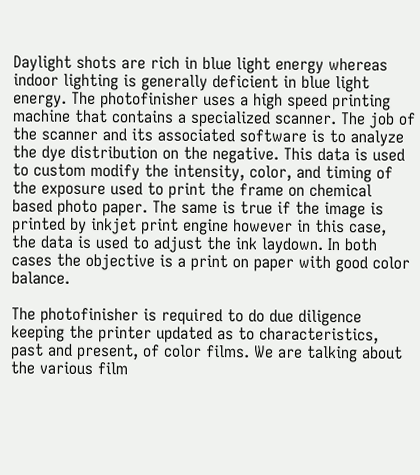Daylight shots are rich in blue light energy whereas indoor lighting is generally deficient in blue light energy. The photofinisher uses a high speed printing machine that contains a specialized scanner. The job of the scanner and its associated software is to analyze the dye distribution on the negative. This data is used to custom modify the intensity, color, and timing of the exposure used to print the frame on chemical based photo paper. The same is true if the image is printed by inkjet print engine however in this case, the data is used to adjust the ink laydown. In both cases the objective is a print on paper with good color balance.

The photofinisher is required to do due diligence keeping the printer updated as to characteristics, past and present, of color films. We are talking about the various film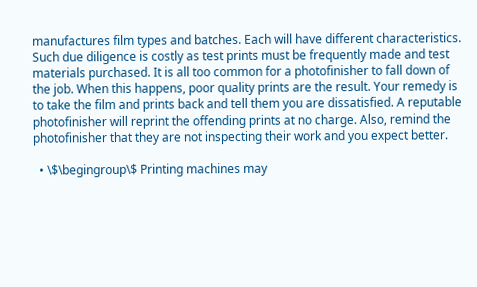manufactures film types and batches. Each will have different characteristics. Such due diligence is costly as test prints must be frequently made and test materials purchased. It is all too common for a photofinisher to fall down of the job. When this happens, poor quality prints are the result. Your remedy is to take the film and prints back and tell them you are dissatisfied. A reputable photofinisher will reprint the offending prints at no charge. Also, remind the photofinisher that they are not inspecting their work and you expect better.

  • \$\begingroup\$ Printing machines may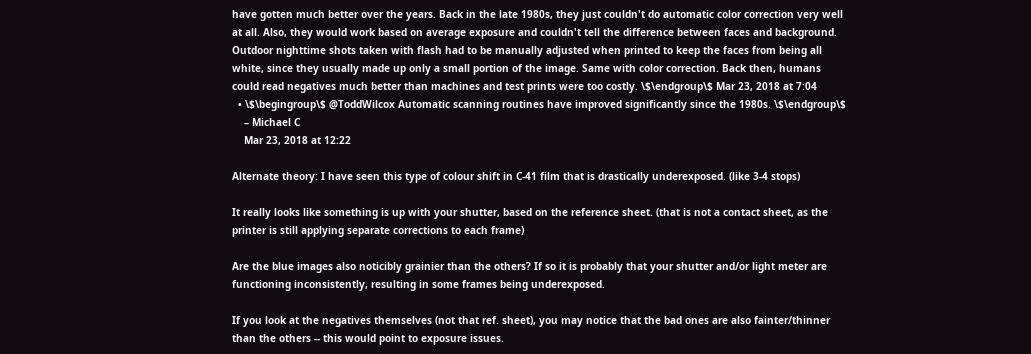have gotten much better over the years. Back in the late 1980s, they just couldn't do automatic color correction very well at all. Also, they would work based on average exposure and couldn't tell the difference between faces and background. Outdoor nighttime shots taken with flash had to be manually adjusted when printed to keep the faces from being all white, since they usually made up only a small portion of the image. Same with color correction. Back then, humans could read negatives much better than machines and test prints were too costly. \$\endgroup\$ Mar 23, 2018 at 7:04
  • \$\begingroup\$ @ToddWilcox Automatic scanning routines have improved significantly since the 1980s. \$\endgroup\$
    – Michael C
    Mar 23, 2018 at 12:22

Alternate theory: I have seen this type of colour shift in C-41 film that is drastically underexposed. (like 3-4 stops)

It really looks like something is up with your shutter, based on the reference sheet. (that is not a contact sheet, as the printer is still applying separate corrections to each frame)

Are the blue images also noticibly grainier than the others? If so it is probably that your shutter and/or light meter are functioning inconsistently, resulting in some frames being underexposed.

If you look at the negatives themselves (not that ref. sheet), you may notice that the bad ones are also fainter/thinner than the others -- this would point to exposure issues.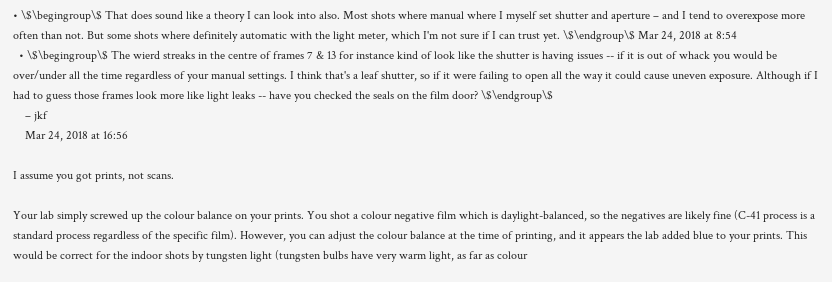• \$\begingroup\$ That does sound like a theory I can look into also. Most shots where manual where I myself set shutter and aperture – and I tend to overexpose more often than not. But some shots where definitely automatic with the light meter, which I'm not sure if I can trust yet. \$\endgroup\$ Mar 24, 2018 at 8:54
  • \$\begingroup\$ The wierd streaks in the centre of frames 7 & 13 for instance kind of look like the shutter is having issues -- if it is out of whack you would be over/under all the time regardless of your manual settings. I think that's a leaf shutter, so if it were failing to open all the way it could cause uneven exposure. Although if I had to guess those frames look more like light leaks -- have you checked the seals on the film door? \$\endgroup\$
    – jkf
    Mar 24, 2018 at 16:56

I assume you got prints, not scans.

Your lab simply screwed up the colour balance on your prints. You shot a colour negative film which is daylight-balanced, so the negatives are likely fine (C-41 process is a standard process regardless of the specific film). However, you can adjust the colour balance at the time of printing, and it appears the lab added blue to your prints. This would be correct for the indoor shots by tungsten light (tungsten bulbs have very warm light, as far as colour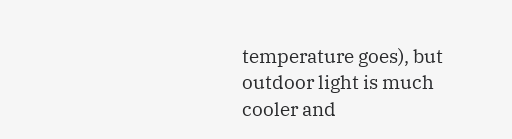temperature goes), but outdoor light is much cooler and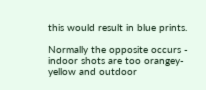this would result in blue prints.

Normally the opposite occurs - indoor shots are too orangey-yellow and outdoor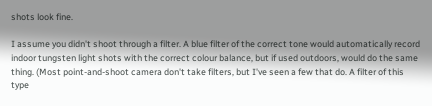shots look fine.

I assume you didn't shoot through a filter. A blue filter of the correct tone would automatically record indoor tungsten light shots with the correct colour balance, but if used outdoors, would do the same thing. (Most point-and-shoot camera don't take filters, but I've seen a few that do. A filter of this type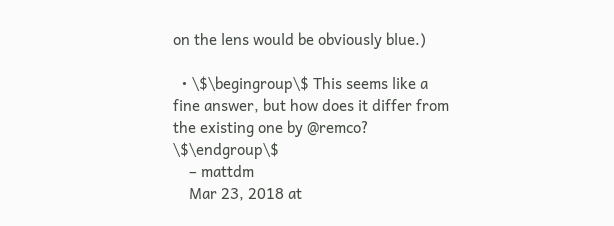on the lens would be obviously blue.)

  • \$\begingroup\$ This seems like a fine answer, but how does it differ from the existing one by @remco? \$\endgroup\$
    – mattdm
    Mar 23, 2018 at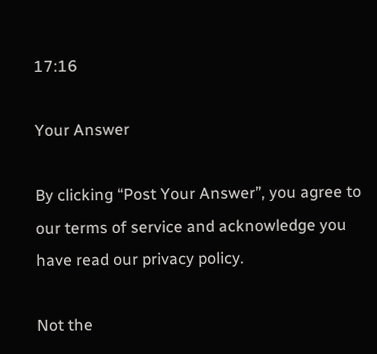17:16

Your Answer

By clicking “Post Your Answer”, you agree to our terms of service and acknowledge you have read our privacy policy.

Not the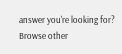answer you're looking for? Browse other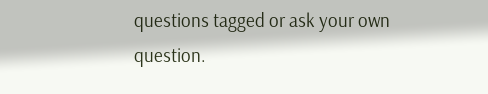questions tagged or ask your own question.